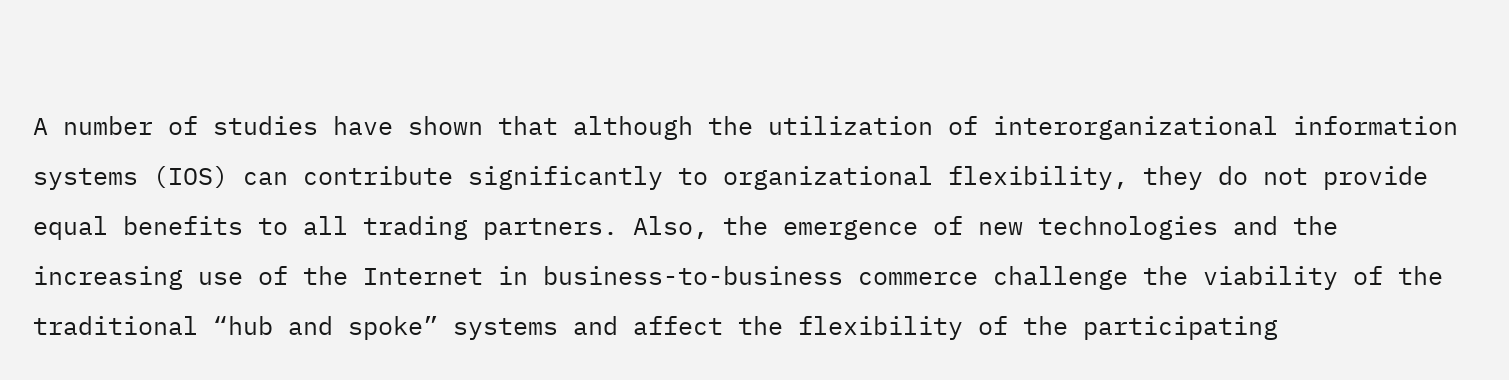A number of studies have shown that although the utilization of interorganizational information systems (IOS) can contribute significantly to organizational flexibility, they do not provide equal benefits to all trading partners. Also, the emergence of new technologies and the increasing use of the Internet in business-to-business commerce challenge the viability of the traditional “hub and spoke” systems and affect the flexibility of the participating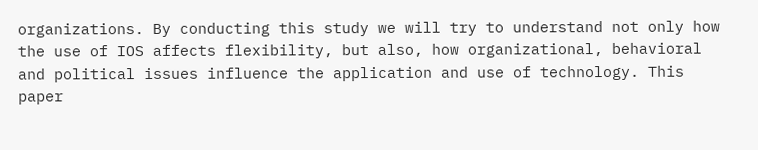organizations. By conducting this study we will try to understand not only how the use of IOS affects flexibility, but also, how organizational, behavioral and political issues influence the application and use of technology. This paper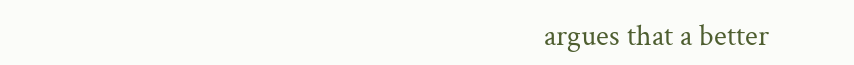argues that a better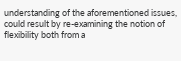understanding of the aforementioned issues, could result by re-examining the notion of flexibility both from a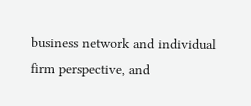business network and individual firm perspective, and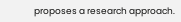proposes a research approach.